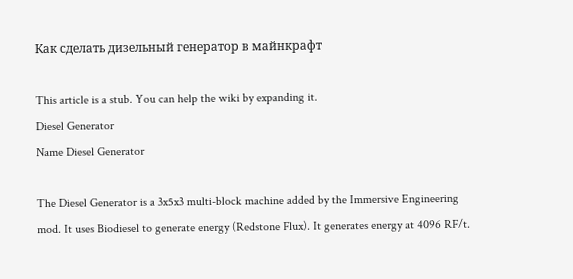Как сделать дизельный генератор в майнкрафт

This article is a stub. You can help the wiki by expanding it.
Diesel Generator
Name Diesel Generator

The Diesel Generator is a 3x5x3 multi-block machine added by the Immersive Engineering mod. It uses Biodiesel to generate energy (Redstone Flux). It generates energy at 4096 RF/t.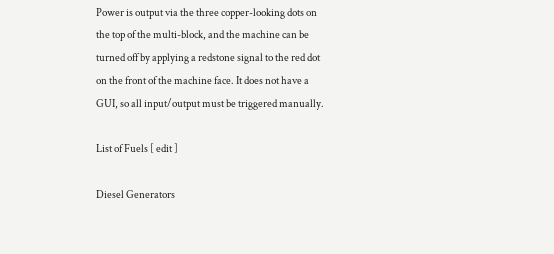Power is output via the three copper-looking dots on the top of the multi-block, and the machine can be turned off by applying a redstone signal to the red dot on the front of the machine face. It does not have a GUI, so all input/output must be triggered manually.

List of Fuels [ edit ]

Diesel Generators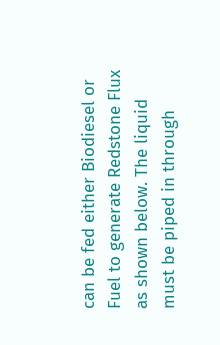can be fed either Biodiesel or Fuel to generate Redstone Flux as shown below. The liquid must be piped in through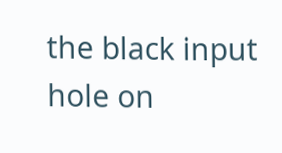the black input hole on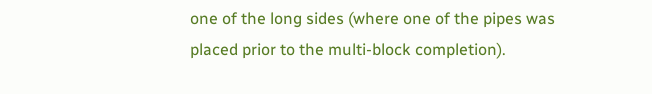one of the long sides (where one of the pipes was placed prior to the multi-block completion).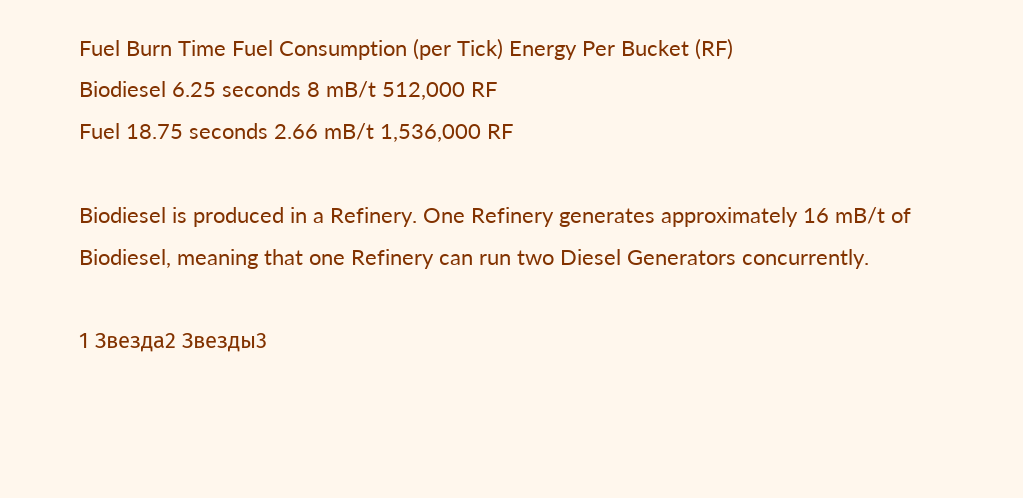Fuel Burn Time Fuel Consumption (per Tick) Energy Per Bucket (RF)
Biodiesel 6.25 seconds 8 mB/t 512,000 RF
Fuel 18.75 seconds 2.66 mB/t 1,536,000 RF

Biodiesel is produced in a Refinery. One Refinery generates approximately 16 mB/t of Biodiesel, meaning that one Refinery can run two Diesel Generators concurrently.

1 Звезда2 Звезды3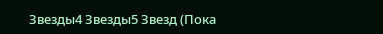Звезды4 Звезды5 Звезд (Пока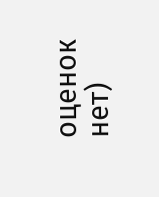оценок нет)